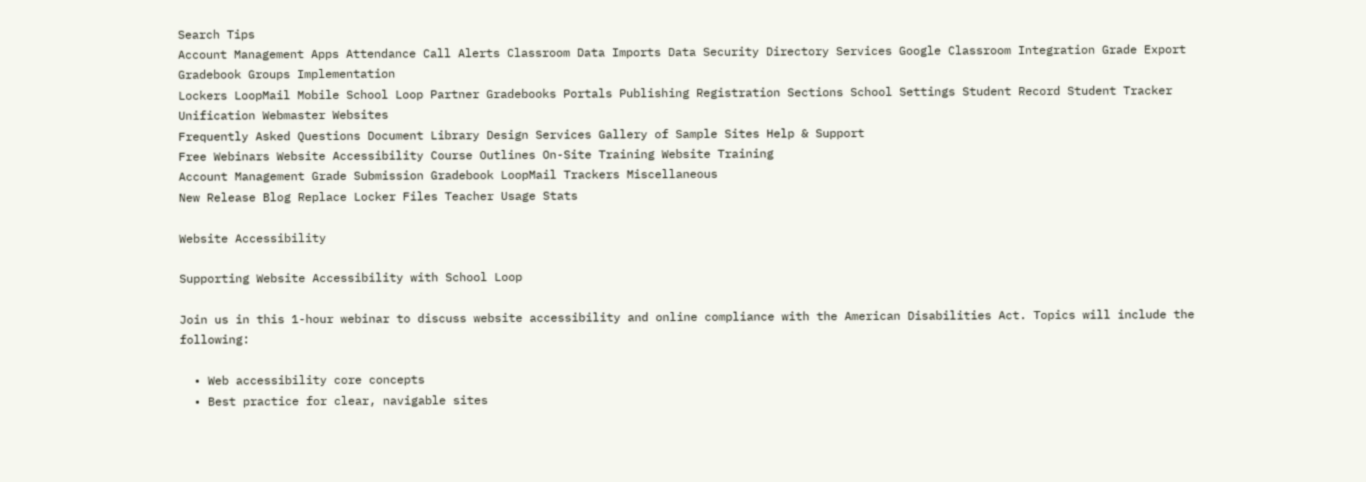Search Tips
Account Management Apps Attendance Call Alerts Classroom Data Imports Data Security Directory Services Google Classroom Integration Grade Export Gradebook Groups Implementation
Lockers LoopMail Mobile School Loop Partner Gradebooks Portals Publishing Registration Sections School Settings Student Record Student Tracker Unification Webmaster Websites
Frequently Asked Questions Document Library Design Services Gallery of Sample Sites Help & Support
Free Webinars Website Accessibility Course Outlines On-Site Training Website Training
Account Management Grade Submission Gradebook LoopMail Trackers Miscellaneous
New Release Blog Replace Locker Files Teacher Usage Stats

Website Accessibility

Supporting Website Accessibility with School Loop

Join us in this 1-hour webinar to discuss website accessibility and online compliance with the American Disabilities Act. Topics will include the following:

  • Web accessibility core concepts
  • Best practice for clear, navigable sites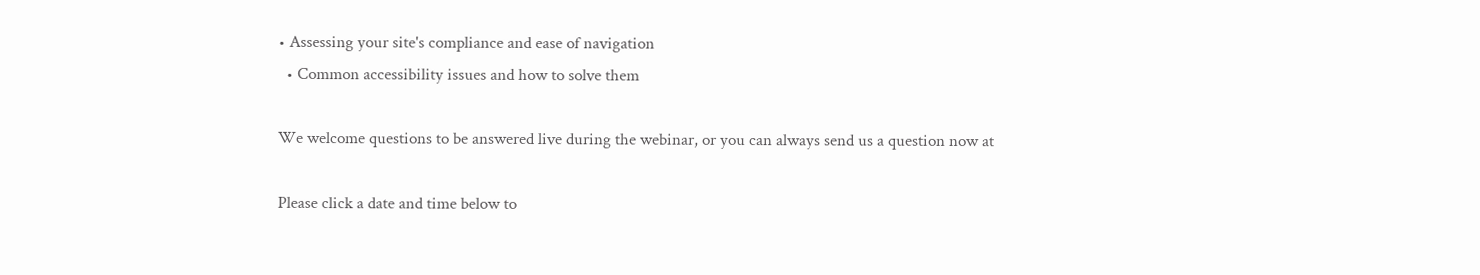• Assessing your site's compliance and ease of navigation
  • Common accessibility issues and how to solve them

We welcome questions to be answered live during the webinar, or you can always send us a question now at

Please click a date and time below to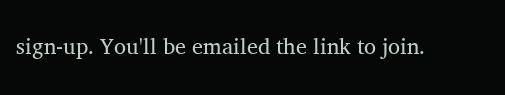sign-up. You'll be emailed the link to join.